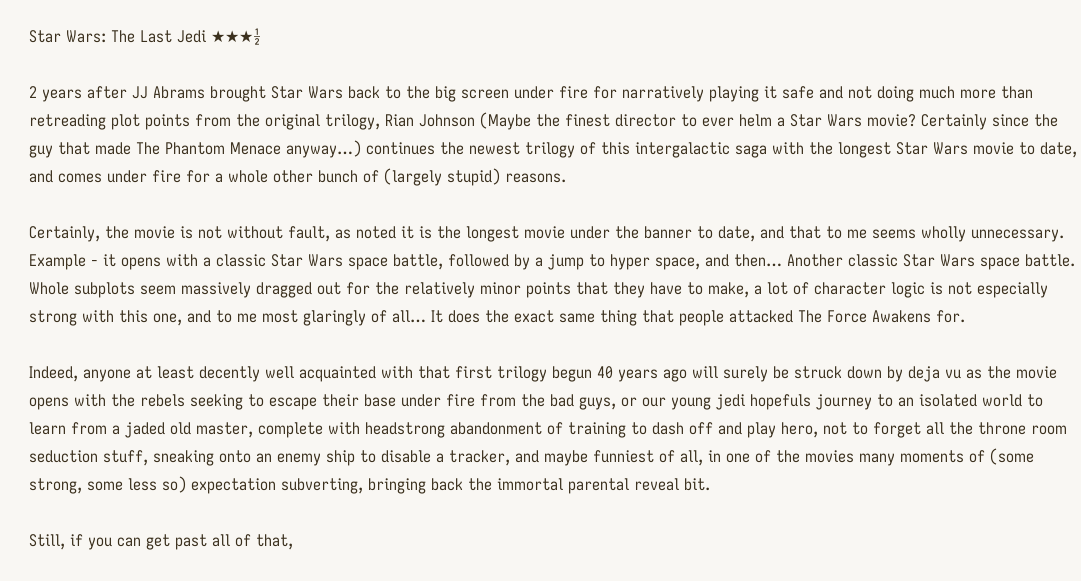Star Wars: The Last Jedi ★★★½

2 years after JJ Abrams brought Star Wars back to the big screen under fire for narratively playing it safe and not doing much more than retreading plot points from the original trilogy, Rian Johnson (Maybe the finest director to ever helm a Star Wars movie? Certainly since the guy that made The Phantom Menace anyway…) continues the newest trilogy of this intergalactic saga with the longest Star Wars movie to date, and comes under fire for a whole other bunch of (largely stupid) reasons.

Certainly, the movie is not without fault, as noted it is the longest movie under the banner to date, and that to me seems wholly unnecessary. Example - it opens with a classic Star Wars space battle, followed by a jump to hyper space, and then… Another classic Star Wars space battle. Whole subplots seem massively dragged out for the relatively minor points that they have to make, a lot of character logic is not especially strong with this one, and to me most glaringly of all… It does the exact same thing that people attacked The Force Awakens for.

Indeed, anyone at least decently well acquainted with that first trilogy begun 40 years ago will surely be struck down by deja vu as the movie opens with the rebels seeking to escape their base under fire from the bad guys, or our young jedi hopefuls journey to an isolated world to learn from a jaded old master, complete with headstrong abandonment of training to dash off and play hero, not to forget all the throne room seduction stuff, sneaking onto an enemy ship to disable a tracker, and maybe funniest of all, in one of the movies many moments of (some strong, some less so) expectation subverting, bringing back the immortal parental reveal bit.

Still, if you can get past all of that,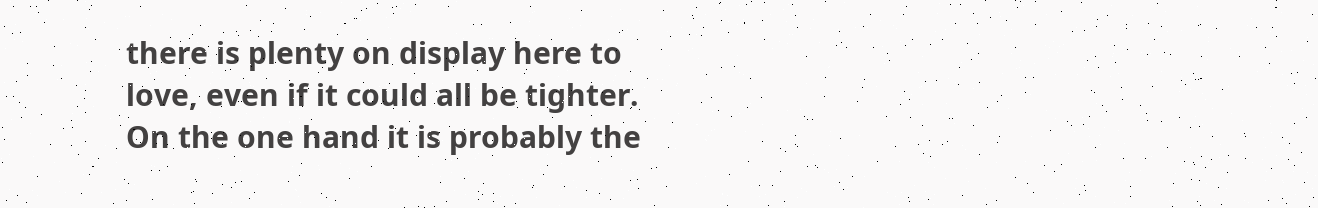there is plenty on display here to love, even if it could all be tighter. On the one hand it is probably the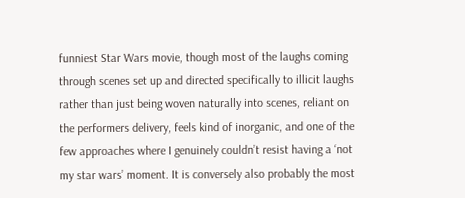funniest Star Wars movie, though most of the laughs coming through scenes set up and directed specifically to illicit laughs rather than just being woven naturally into scenes, reliant on the performers delivery, feels kind of inorganic, and one of the few approaches where I genuinely couldn’t resist having a ‘not my star wars’ moment. It is conversely also probably the most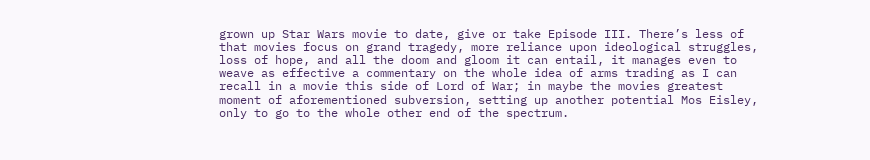grown up Star Wars movie to date, give or take Episode III. There’s less of that movies focus on grand tragedy, more reliance upon ideological struggles, loss of hope, and all the doom and gloom it can entail, it manages even to weave as effective a commentary on the whole idea of arms trading as I can recall in a movie this side of Lord of War; in maybe the movies greatest moment of aforementioned subversion, setting up another potential Mos Eisley, only to go to the whole other end of the spectrum.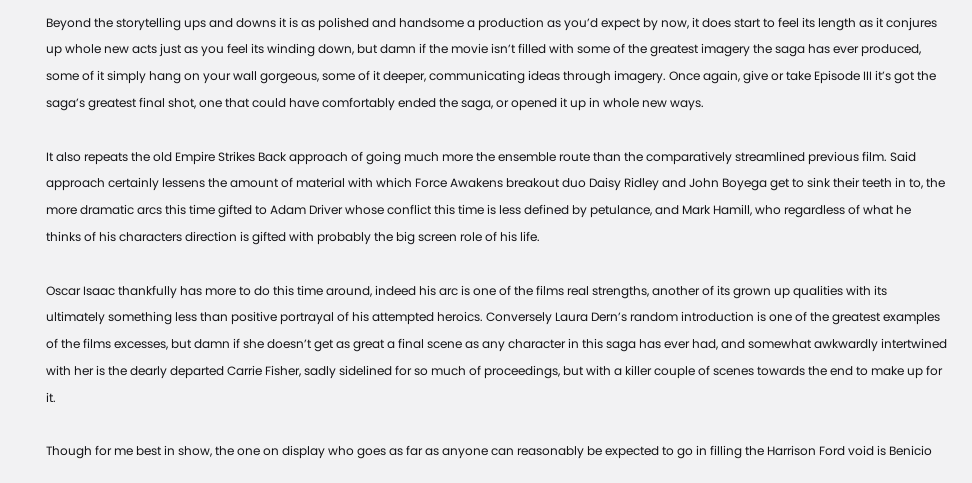Beyond the storytelling ups and downs it is as polished and handsome a production as you’d expect by now, it does start to feel its length as it conjures up whole new acts just as you feel its winding down, but damn if the movie isn’t filled with some of the greatest imagery the saga has ever produced, some of it simply hang on your wall gorgeous, some of it deeper, communicating ideas through imagery. Once again, give or take Episode III it’s got the saga’s greatest final shot, one that could have comfortably ended the saga, or opened it up in whole new ways.

It also repeats the old Empire Strikes Back approach of going much more the ensemble route than the comparatively streamlined previous film. Said approach certainly lessens the amount of material with which Force Awakens breakout duo Daisy Ridley and John Boyega get to sink their teeth in to, the more dramatic arcs this time gifted to Adam Driver whose conflict this time is less defined by petulance, and Mark Hamill, who regardless of what he thinks of his characters direction is gifted with probably the big screen role of his life.

Oscar Isaac thankfully has more to do this time around, indeed his arc is one of the films real strengths, another of its grown up qualities with its ultimately something less than positive portrayal of his attempted heroics. Conversely Laura Dern’s random introduction is one of the greatest examples of the films excesses, but damn if she doesn’t get as great a final scene as any character in this saga has ever had, and somewhat awkwardly intertwined with her is the dearly departed Carrie Fisher, sadly sidelined for so much of proceedings, but with a killer couple of scenes towards the end to make up for it.

Though for me best in show, the one on display who goes as far as anyone can reasonably be expected to go in filling the Harrison Ford void is Benicio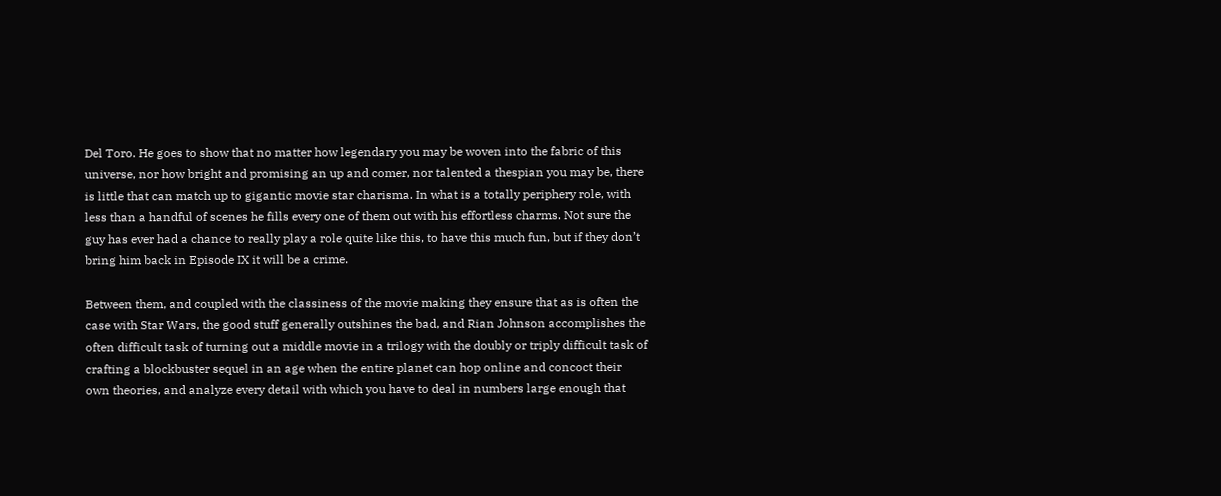Del Toro. He goes to show that no matter how legendary you may be woven into the fabric of this universe, nor how bright and promising an up and comer, nor talented a thespian you may be, there is little that can match up to gigantic movie star charisma. In what is a totally periphery role, with less than a handful of scenes he fills every one of them out with his effortless charms. Not sure the guy has ever had a chance to really play a role quite like this, to have this much fun, but if they don’t bring him back in Episode IX it will be a crime.

Between them, and coupled with the classiness of the movie making they ensure that as is often the case with Star Wars, the good stuff generally outshines the bad, and Rian Johnson accomplishes the often difficult task of turning out a middle movie in a trilogy with the doubly or triply difficult task of crafting a blockbuster sequel in an age when the entire planet can hop online and concoct their own theories, and analyze every detail with which you have to deal in numbers large enough that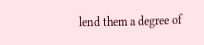lend them a degree of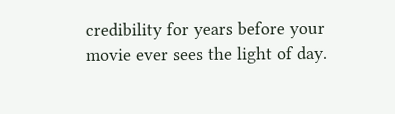credibility for years before your movie ever sees the light of day.